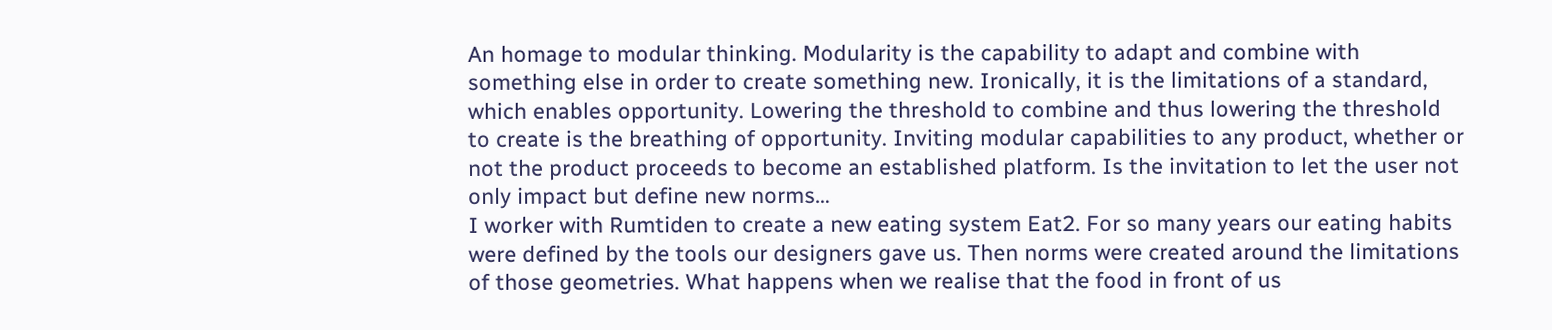An homage to modular thinking. Modularity is the capability to adapt and combine with something else in order to create something new. Ironically, it is the limitations of a standard, which enables opportunity. Lowering the threshold to combine and thus lowering the threshold to create is the breathing of opportunity. Inviting modular capabilities to any product, whether or not the product proceeds to become an established platform. Is the invitation to let the user not only impact but define new norms…
I worker with Rumtiden to create a new eating system Eat2. For so many years our eating habits were defined by the tools our designers gave us. Then norms were created around the limitations of those geometries. What happens when we realise that the food in front of us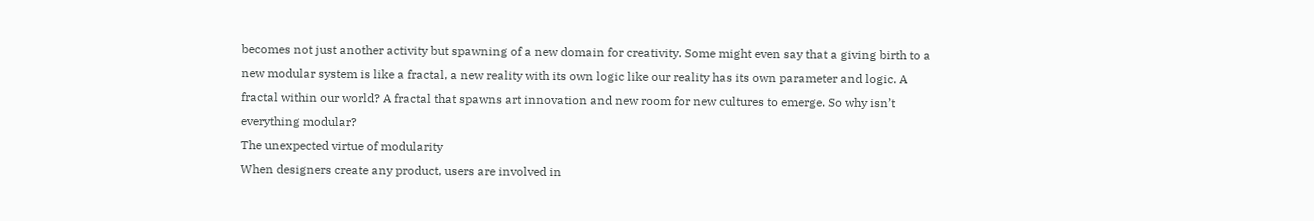becomes not just another activity but spawning of a new domain for creativity. Some might even say that a giving birth to a new modular system is like a fractal, a new reality with its own logic like our reality has its own parameter and logic. A fractal within our world? A fractal that spawns art innovation and new room for new cultures to emerge. So why isn’t everything modular?
The unexpected virtue of modularity
When designers create any product, users are involved in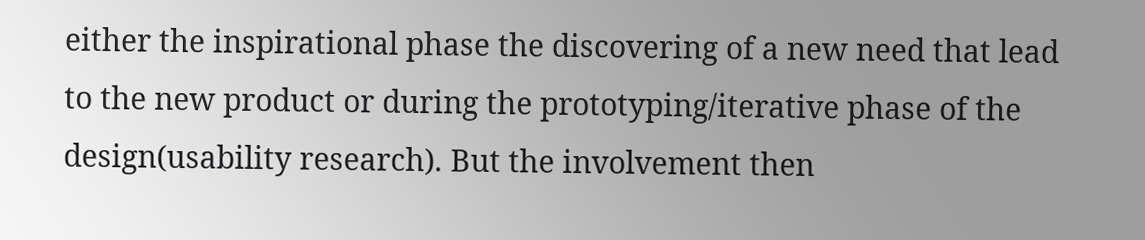either the inspirational phase the discovering of a new need that lead to the new product or during the prototyping/iterative phase of the design(usability research). But the involvement then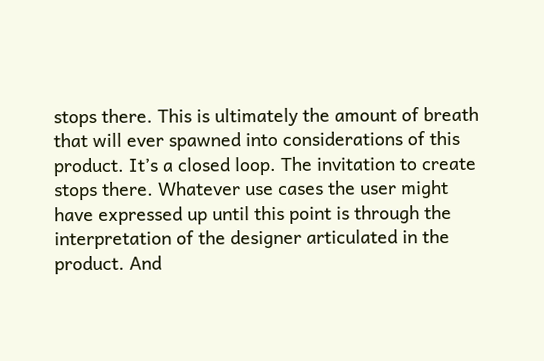stops there. This is ultimately the amount of breath that will ever spawned into considerations of this product. It’s a closed loop. The invitation to create stops there. Whatever use cases the user might have expressed up until this point is through the interpretation of the designer articulated in the product. And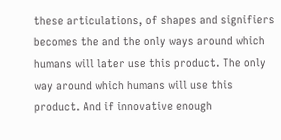these articulations, of shapes and signifiers becomes the and the only ways around which humans will later use this product. The only way around which humans will use this product. And if innovative enough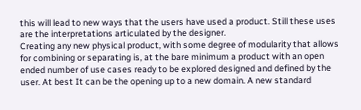this will lead to new ways that the users have used a product. Still these uses are the interpretations articulated by the designer.
Creating any new physical product, with some degree of modularity that allows for combining or separating is, at the bare minimum a product with an open ended number of use cases ready to be explored designed and defined by the user. At best It can be the opening up to a new domain. A new standard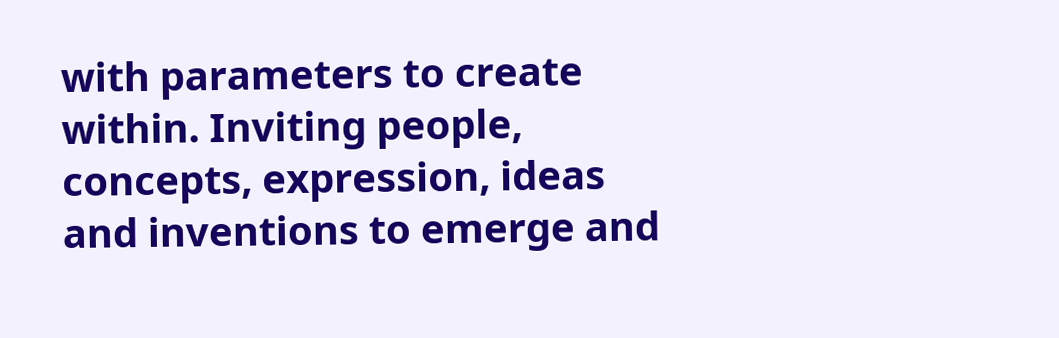with parameters to create within. Inviting people, concepts, expression, ideas and inventions to emerge and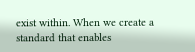exist within. When we create a standard that enables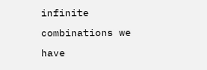infinite combinations we have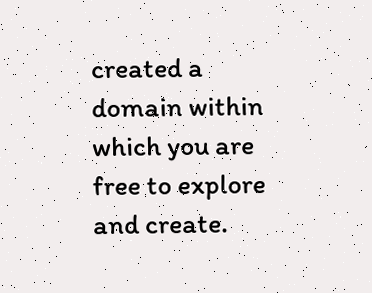created a domain within which you are free to explore and create.